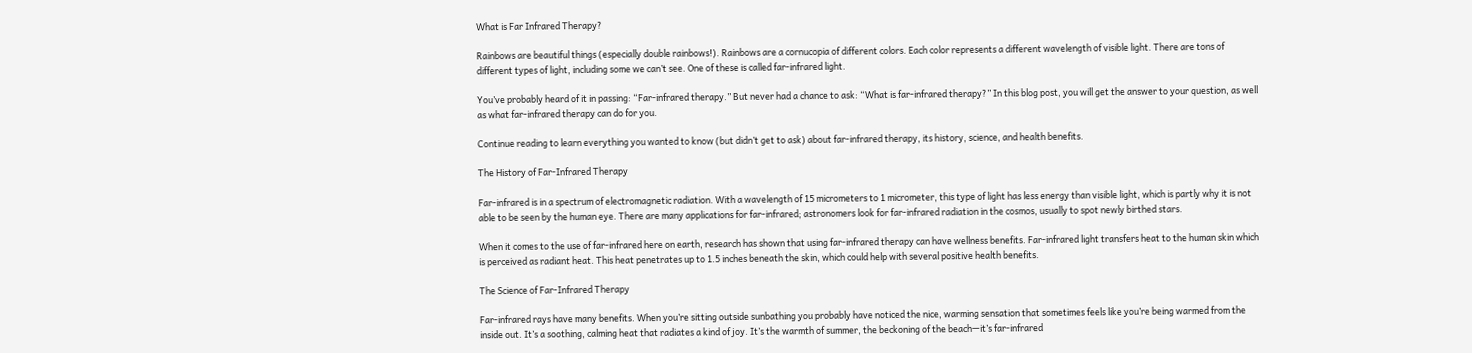What is Far Infrared Therapy?

Rainbows are beautiful things (especially double rainbows!). Rainbows are a cornucopia of different colors. Each color represents a different wavelength of visible light. There are tons of different types of light, including some we can’t see. One of these is called far-infrared light.

You’ve probably heard of it in passing: “Far-infrared therapy.” But never had a chance to ask: “What is far-infrared therapy?” In this blog post, you will get the answer to your question, as well as what far-infrared therapy can do for you.

Continue reading to learn everything you wanted to know (but didn’t get to ask) about far-infrared therapy, its history, science, and health benefits.

The History of Far-Infrared Therapy

Far-infrared is in a spectrum of electromagnetic radiation. With a wavelength of 15 micrometers to 1 micrometer, this type of light has less energy than visible light, which is partly why it is not able to be seen by the human eye. There are many applications for far-infrared; astronomers look for far-infrared radiation in the cosmos, usually to spot newly birthed stars.

When it comes to the use of far-infrared here on earth, research has shown that using far-infrared therapy can have wellness benefits. Far-infrared light transfers heat to the human skin which is perceived as radiant heat. This heat penetrates up to 1.5 inches beneath the skin, which could help with several positive health benefits.

The Science of Far-Infrared Therapy

Far-infrared rays have many benefits. When you’re sitting outside sunbathing you probably have noticed the nice, warming sensation that sometimes feels like you’re being warmed from the inside out. It’s a soothing, calming heat that radiates a kind of joy. It’s the warmth of summer, the beckoning of the beach—it’s far-infrared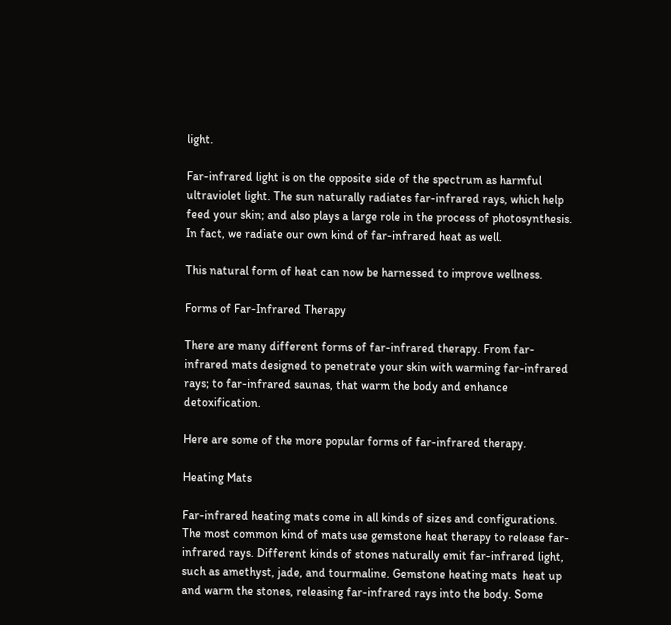light.

Far-infrared light is on the opposite side of the spectrum as harmful ultraviolet light. The sun naturally radiates far-infrared rays, which help feed your skin; and also plays a large role in the process of photosynthesis. In fact, we radiate our own kind of far-infrared heat as well.

This natural form of heat can now be harnessed to improve wellness.

Forms of Far-Infrared Therapy

There are many different forms of far-infrared therapy. From far-infrared mats designed to penetrate your skin with warming far-infrared rays; to far-infrared saunas, that warm the body and enhance detoxification.

Here are some of the more popular forms of far-infrared therapy.

Heating Mats

Far-infrared heating mats come in all kinds of sizes and configurations. The most common kind of mats use gemstone heat therapy to release far-infrared rays. Different kinds of stones naturally emit far-infrared light, such as amethyst, jade, and tourmaline. Gemstone heating mats  heat up and warm the stones, releasing far-infrared rays into the body. Some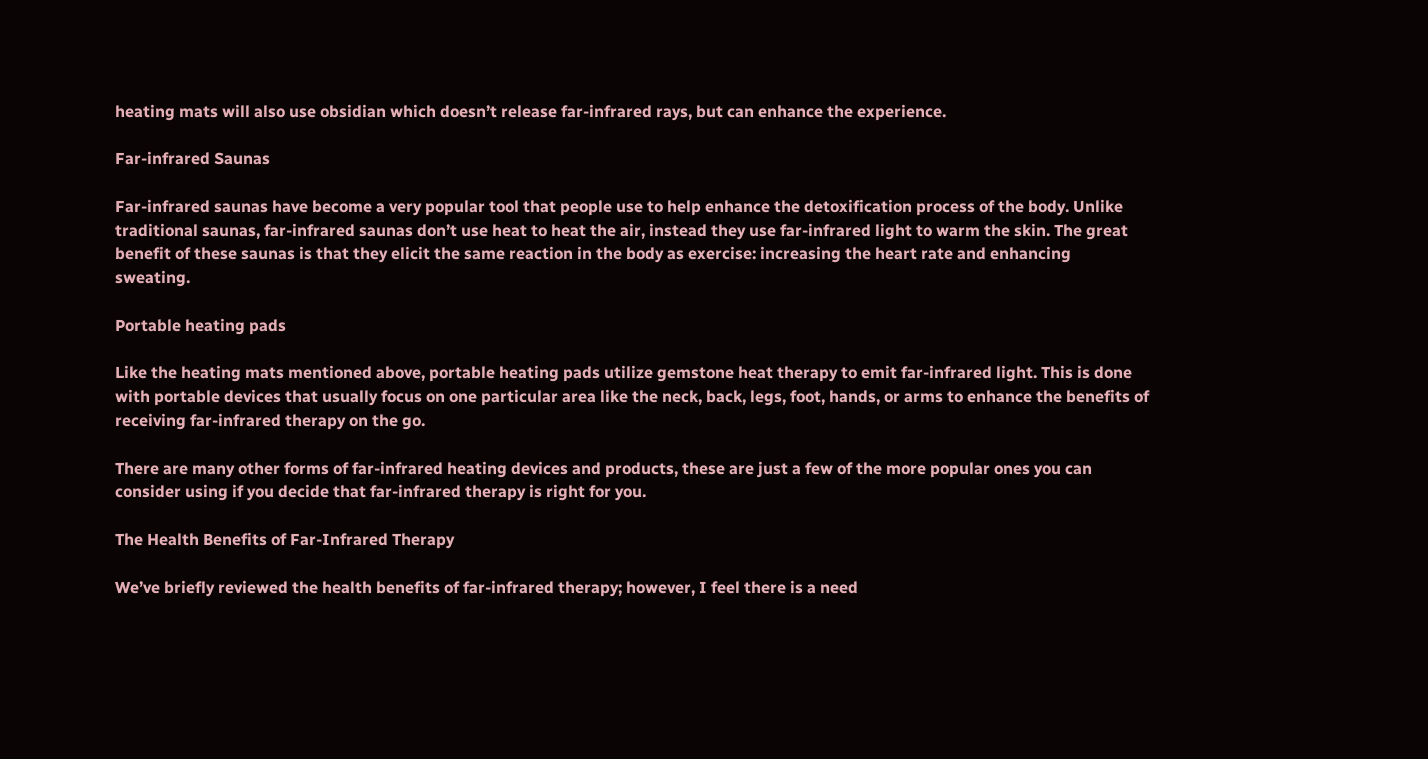heating mats will also use obsidian which doesn’t release far-infrared rays, but can enhance the experience.

Far-infrared Saunas

Far-infrared saunas have become a very popular tool that people use to help enhance the detoxification process of the body. Unlike traditional saunas, far-infrared saunas don’t use heat to heat the air, instead they use far-infrared light to warm the skin. The great benefit of these saunas is that they elicit the same reaction in the body as exercise: increasing the heart rate and enhancing sweating.

Portable heating pads

Like the heating mats mentioned above, portable heating pads utilize gemstone heat therapy to emit far-infrared light. This is done with portable devices that usually focus on one particular area like the neck, back, legs, foot, hands, or arms to enhance the benefits of receiving far-infrared therapy on the go.

There are many other forms of far-infrared heating devices and products, these are just a few of the more popular ones you can consider using if you decide that far-infrared therapy is right for you.

The Health Benefits of Far-Infrared Therapy

We’ve briefly reviewed the health benefits of far-infrared therapy; however, I feel there is a need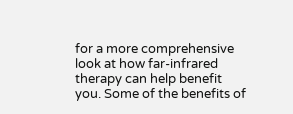for a more comprehensive look at how far-infrared therapy can help benefit you. Some of the benefits of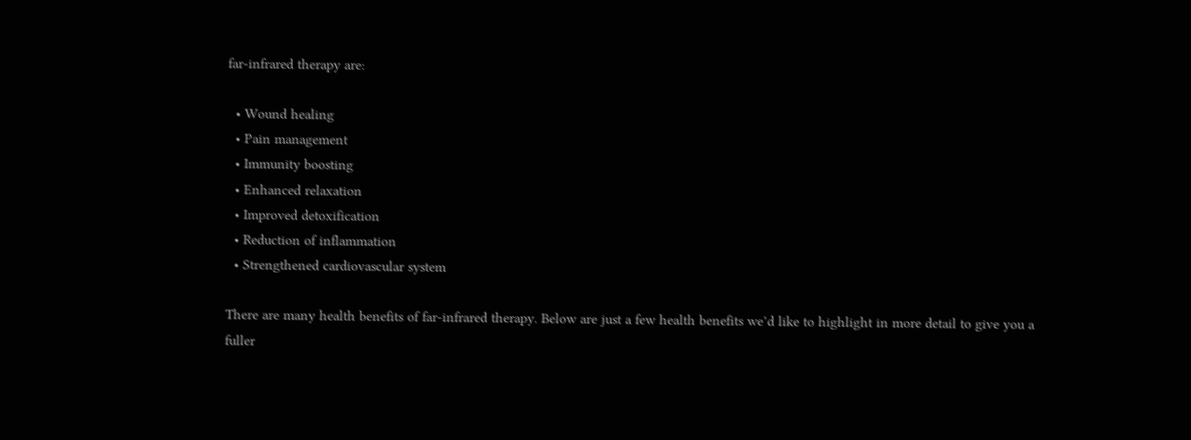far-infrared therapy are:

  • Wound healing
  • Pain management
  • Immunity boosting
  • Enhanced relaxation
  • Improved detoxification
  • Reduction of inflammation
  • Strengthened cardiovascular system

There are many health benefits of far-infrared therapy. Below are just a few health benefits we’d like to highlight in more detail to give you a fuller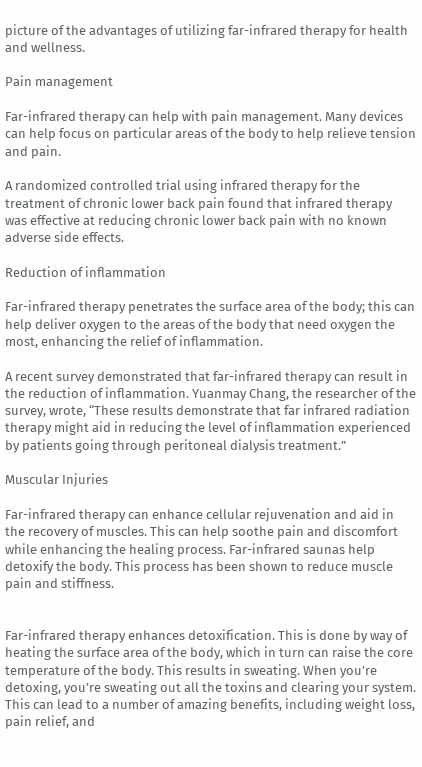picture of the advantages of utilizing far-infrared therapy for health and wellness.

Pain management

Far-infrared therapy can help with pain management. Many devices can help focus on particular areas of the body to help relieve tension and pain.

A randomized controlled trial using infrared therapy for the treatment of chronic lower back pain found that infrared therapy was effective at reducing chronic lower back pain with no known adverse side effects.

Reduction of inflammation

Far-infrared therapy penetrates the surface area of the body; this can help deliver oxygen to the areas of the body that need oxygen the most, enhancing the relief of inflammation.

A recent survey demonstrated that far-infrared therapy can result in the reduction of inflammation. Yuanmay Chang, the researcher of the survey, wrote, “These results demonstrate that far infrared radiation therapy might aid in reducing the level of inflammation experienced by patients going through peritoneal dialysis treatment.”

Muscular Injuries

Far-infrared therapy can enhance cellular rejuvenation and aid in the recovery of muscles. This can help soothe pain and discomfort while enhancing the healing process. Far-infrared saunas help detoxify the body. This process has been shown to reduce muscle pain and stiffness.


Far-infrared therapy enhances detoxification. This is done by way of heating the surface area of the body, which in turn can raise the core temperature of the body. This results in sweating. When you’re detoxing, you’re sweating out all the toxins and clearing your system. This can lead to a number of amazing benefits, including weight loss, pain relief, and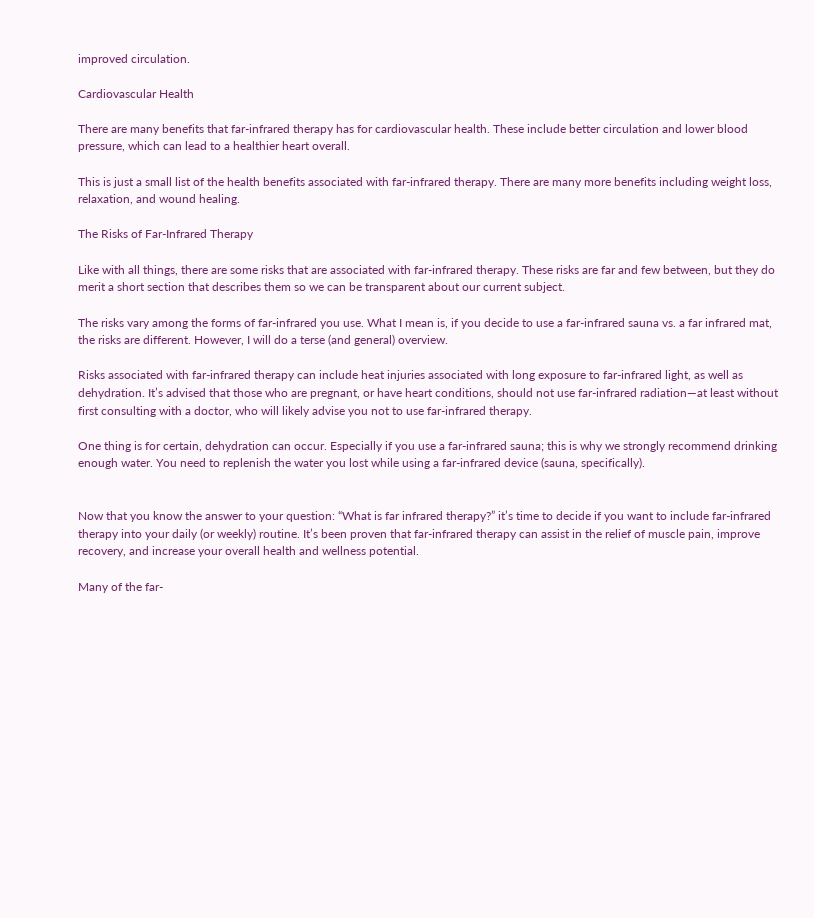improved circulation.

Cardiovascular Health

There are many benefits that far-infrared therapy has for cardiovascular health. These include better circulation and lower blood pressure, which can lead to a healthier heart overall.

This is just a small list of the health benefits associated with far-infrared therapy. There are many more benefits including weight loss, relaxation, and wound healing.

The Risks of Far-Infrared Therapy

Like with all things, there are some risks that are associated with far-infrared therapy. These risks are far and few between, but they do merit a short section that describes them so we can be transparent about our current subject.

The risks vary among the forms of far-infrared you use. What I mean is, if you decide to use a far-infrared sauna vs. a far infrared mat, the risks are different. However, I will do a terse (and general) overview.

Risks associated with far-infrared therapy can include heat injuries associated with long exposure to far-infrared light, as well as dehydration. It’s advised that those who are pregnant, or have heart conditions, should not use far-infrared radiation—at least without first consulting with a doctor, who will likely advise you not to use far-infrared therapy.

One thing is for certain, dehydration can occur. Especially if you use a far-infrared sauna; this is why we strongly recommend drinking enough water. You need to replenish the water you lost while using a far-infrared device (sauna, specifically).


Now that you know the answer to your question: “What is far infrared therapy?” it’s time to decide if you want to include far-infrared therapy into your daily (or weekly) routine. It’s been proven that far-infrared therapy can assist in the relief of muscle pain, improve recovery, and increase your overall health and wellness potential.

Many of the far-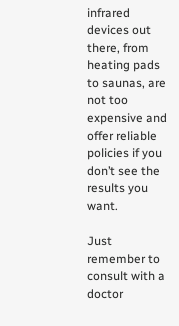infrared devices out there, from heating pads to saunas, are not too expensive and offer reliable policies if you don’t see the results you want.

Just remember to consult with a doctor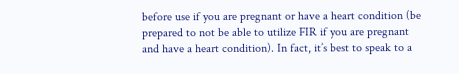before use if you are pregnant or have a heart condition (be prepared to not be able to utilize FIR if you are pregnant and have a heart condition). In fact, it’s best to speak to a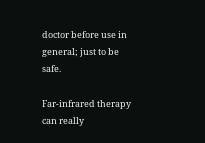doctor before use in general; just to be safe.

Far-infrared therapy can really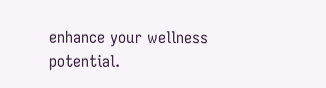enhance your wellness potential.